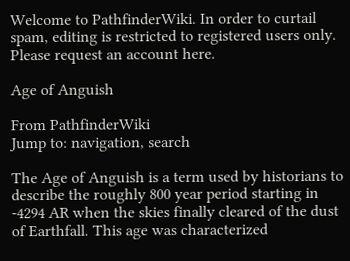Welcome to PathfinderWiki. In order to curtail spam, editing is restricted to registered users only. Please request an account here.

Age of Anguish

From PathfinderWiki
Jump to: navigation, search

The Age of Anguish is a term used by historians to describe the roughly 800 year period starting in -4294 AR when the skies finally cleared of the dust of Earthfall. This age was characterized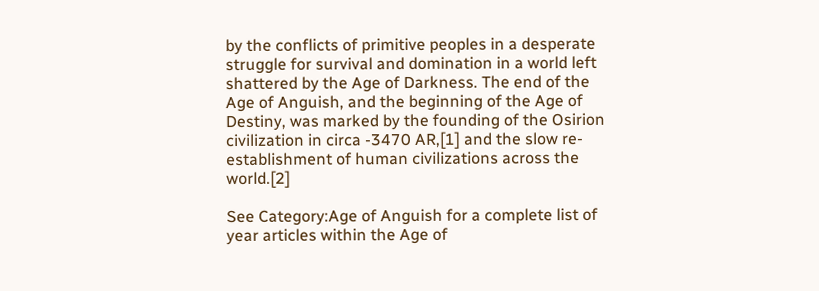by the conflicts of primitive peoples in a desperate struggle for survival and domination in a world left shattered by the Age of Darkness. The end of the Age of Anguish, and the beginning of the Age of Destiny, was marked by the founding of the Osirion civilization in circa -3470 AR,[1] and the slow re-establishment of human civilizations across the world.[2]

See Category:Age of Anguish for a complete list of year articles within the Age of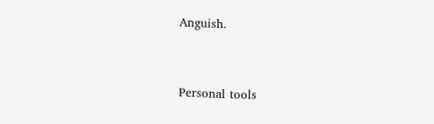Anguish.


Personal tools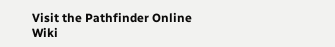Visit the Pathfinder Online Wiki